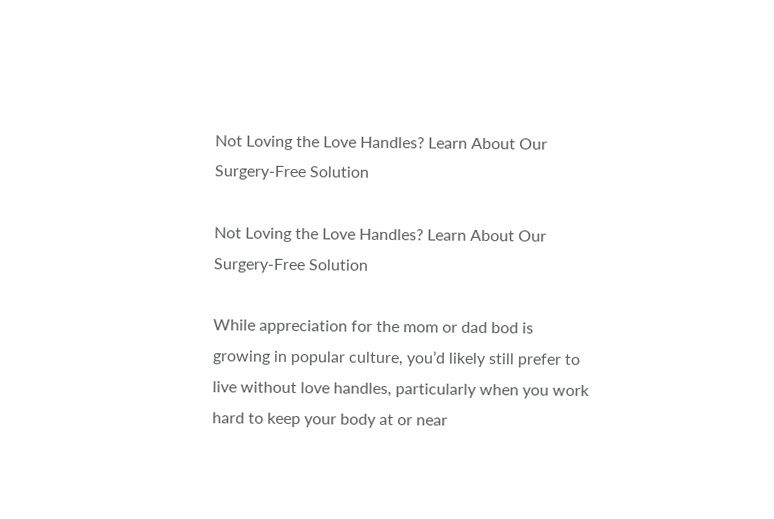Not Loving the Love Handles? Learn About Our Surgery-Free Solution

Not Loving the Love Handles? Learn About Our Surgery-Free Solution

While appreciation for the mom or dad bod is growing in popular culture, you’d likely still prefer to live without love handles, particularly when you work hard to keep your body at or near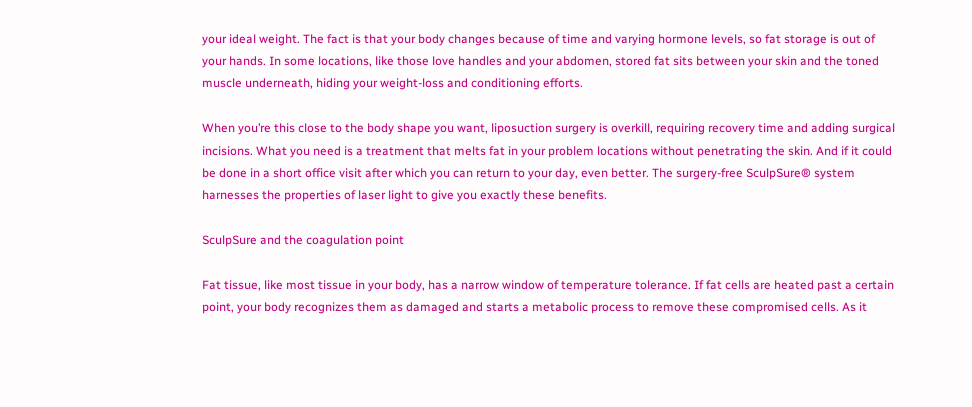your ideal weight. The fact is that your body changes because of time and varying hormone levels, so fat storage is out of your hands. In some locations, like those love handles and your abdomen, stored fat sits between your skin and the toned muscle underneath, hiding your weight-loss and conditioning efforts.

When you’re this close to the body shape you want, liposuction surgery is overkill, requiring recovery time and adding surgical incisions. What you need is a treatment that melts fat in your problem locations without penetrating the skin. And if it could be done in a short office visit after which you can return to your day, even better. The surgery-free SculpSure® system harnesses the properties of laser light to give you exactly these benefits.

SculpSure and the coagulation point

Fat tissue, like most tissue in your body, has a narrow window of temperature tolerance. If fat cells are heated past a certain point, your body recognizes them as damaged and starts a metabolic process to remove these compromised cells. As it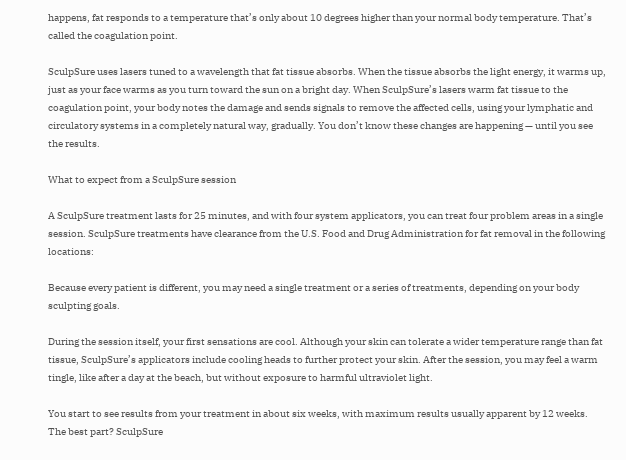happens, fat responds to a temperature that’s only about 10 degrees higher than your normal body temperature. That’s called the coagulation point.

SculpSure uses lasers tuned to a wavelength that fat tissue absorbs. When the tissue absorbs the light energy, it warms up, just as your face warms as you turn toward the sun on a bright day. When SculpSure’s lasers warm fat tissue to the coagulation point, your body notes the damage and sends signals to remove the affected cells, using your lymphatic and circulatory systems in a completely natural way, gradually. You don’t know these changes are happening — until you see the results.

What to expect from a SculpSure session

A SculpSure treatment lasts for 25 minutes, and with four system applicators, you can treat four problem areas in a single session. SculpSure treatments have clearance from the U.S. Food and Drug Administration for fat removal in the following locations:

Because every patient is different, you may need a single treatment or a series of treatments, depending on your body sculpting goals.

During the session itself, your first sensations are cool. Although your skin can tolerate a wider temperature range than fat tissue, SculpSure’s applicators include cooling heads to further protect your skin. After the session, you may feel a warm tingle, like after a day at the beach, but without exposure to harmful ultraviolet light.

You start to see results from your treatment in about six weeks, with maximum results usually apparent by 12 weeks. The best part? SculpSure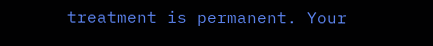treatment is permanent. Your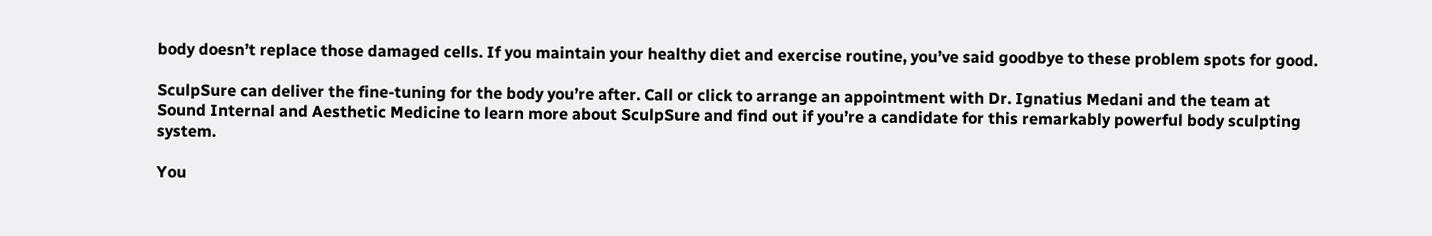body doesn’t replace those damaged cells. If you maintain your healthy diet and exercise routine, you’ve said goodbye to these problem spots for good.

SculpSure can deliver the fine-tuning for the body you’re after. Call or click to arrange an appointment with Dr. Ignatius Medani and the team at Sound Internal and Aesthetic Medicine to learn more about SculpSure and find out if you’re a candidate for this remarkably powerful body sculpting system.

You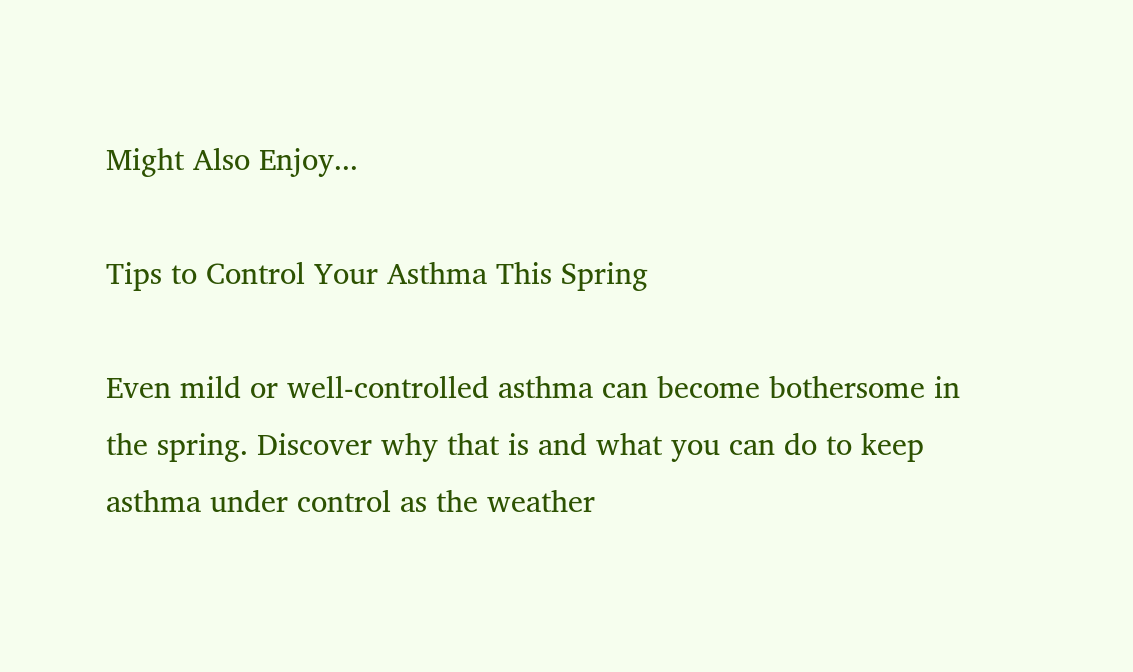Might Also Enjoy...

Tips to Control Your Asthma This Spring

Even mild or well-controlled asthma can become bothersome in the spring. Discover why that is and what you can do to keep asthma under control as the weather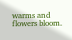warms and flowers bloom.